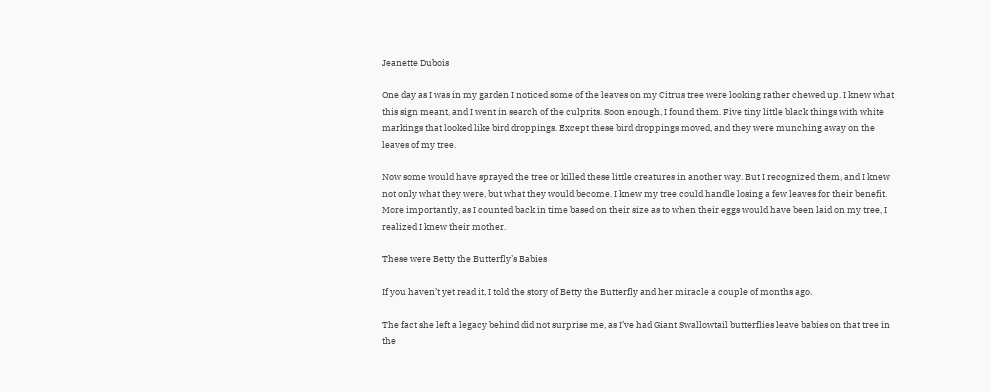Jeanette Dubois

One day as I was in my garden I noticed some of the leaves on my Citrus tree were looking rather chewed up. I knew what this sign meant, and I went in search of the culprits. Soon enough, I found them. Five tiny little black things with white markings that looked like bird droppings. Except these bird droppings moved, and they were munching away on the leaves of my tree.

Now some would have sprayed the tree or killed these little creatures in another way. But I recognized them, and I knew not only what they were, but what they would become. I knew my tree could handle losing a few leaves for their benefit. More importantly, as I counted back in time based on their size as to when their eggs would have been laid on my tree, I realized I knew their mother.

These were Betty the Butterfly’s Babies

If you haven’t yet read it, I told the story of Betty the Butterfly and her miracle a couple of months ago.

The fact she left a legacy behind did not surprise me, as I’ve had Giant Swallowtail butterflies leave babies on that tree in the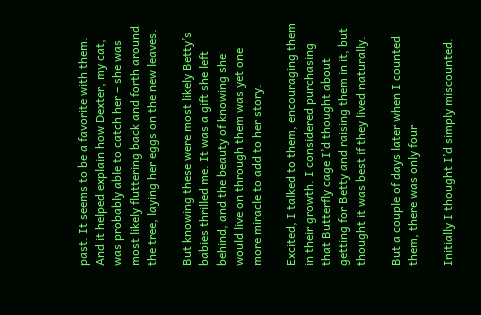past. It seems to be a favorite with them. And it helped explain how Dexter, my cat, was probably able to catch her – she was most likely fluttering back and forth around the tree, laying her eggs on the new leaves.

But knowing these were most likely Betty’s babies thrilled me. It was a gift she left behind, and the beauty of knowing she would live on through them was yet one more miracle to add to her story.

Excited, I talked to them, encouraging them in their growth. I considered purchasing that Butterfly cage I’d thought about getting for Betty and raising them in it, but thought it was best if they lived naturally.

But a couple of days later when I counted them, there was only four

Initially I thought I’d simply miscounted.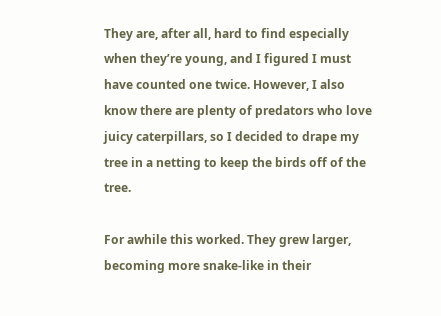They are, after all, hard to find especially when they’re young, and I figured I must have counted one twice. However, I also know there are plenty of predators who love juicy caterpillars, so I decided to drape my tree in a netting to keep the birds off of the tree.

For awhile this worked. They grew larger, becoming more snake-like in their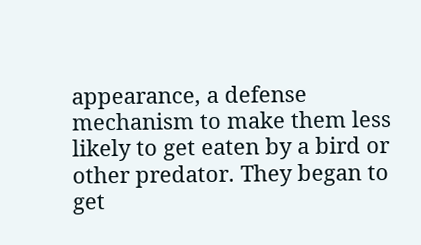appearance, a defense mechanism to make them less likely to get eaten by a bird or other predator. They began to get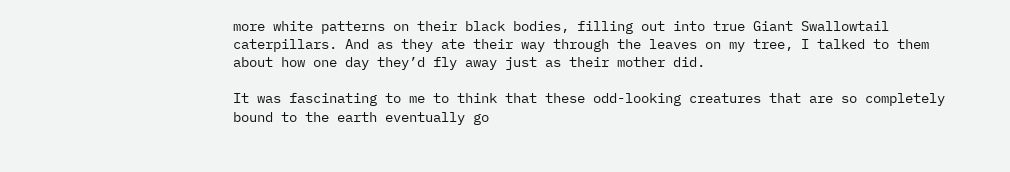more white patterns on their black bodies, filling out into true Giant Swallowtail caterpillars. And as they ate their way through the leaves on my tree, I talked to them about how one day they’d fly away just as their mother did.

It was fascinating to me to think that these odd-looking creatures that are so completely bound to the earth eventually go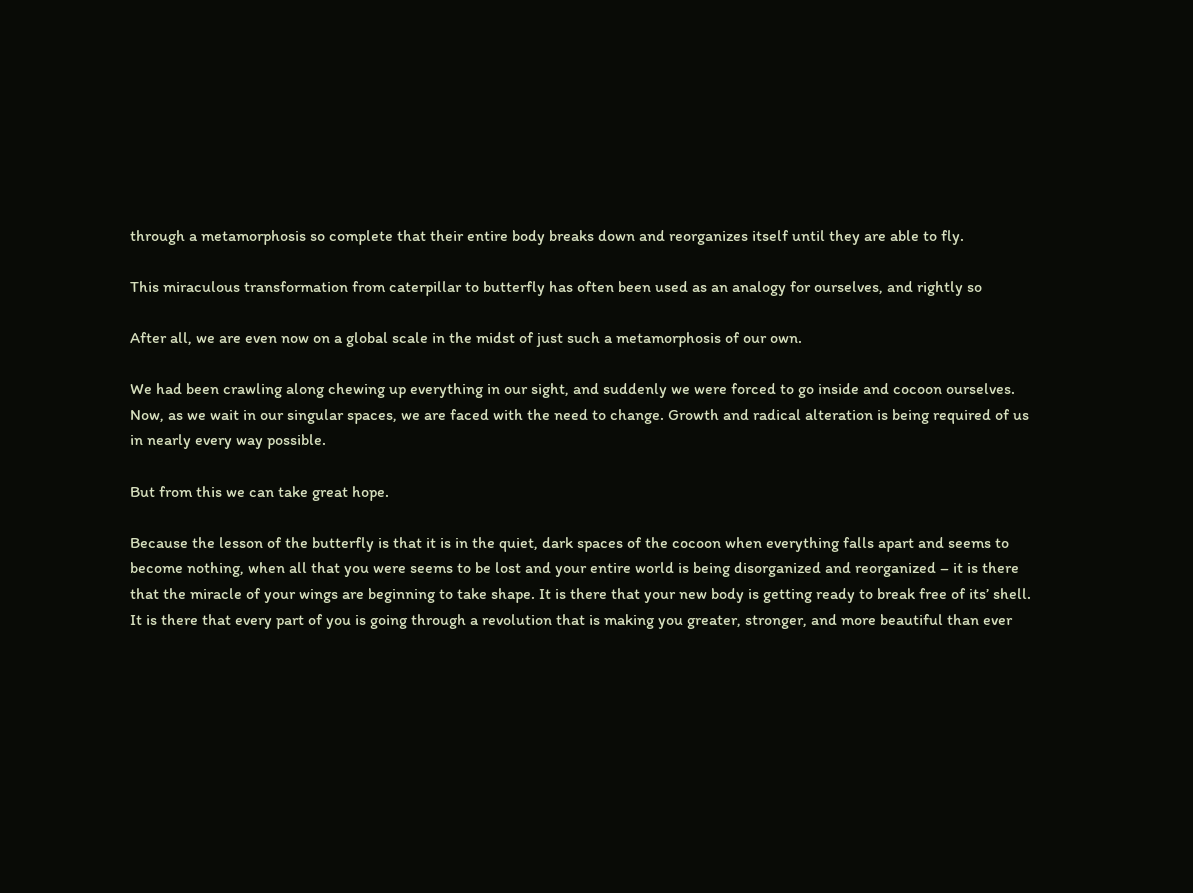through a metamorphosis so complete that their entire body breaks down and reorganizes itself until they are able to fly.

This miraculous transformation from caterpillar to butterfly has often been used as an analogy for ourselves, and rightly so

After all, we are even now on a global scale in the midst of just such a metamorphosis of our own.

We had been crawling along chewing up everything in our sight, and suddenly we were forced to go inside and cocoon ourselves. Now, as we wait in our singular spaces, we are faced with the need to change. Growth and radical alteration is being required of us in nearly every way possible.

But from this we can take great hope.

Because the lesson of the butterfly is that it is in the quiet, dark spaces of the cocoon when everything falls apart and seems to become nothing, when all that you were seems to be lost and your entire world is being disorganized and reorganized – it is there that the miracle of your wings are beginning to take shape. It is there that your new body is getting ready to break free of its’ shell. It is there that every part of you is going through a revolution that is making you greater, stronger, and more beautiful than ever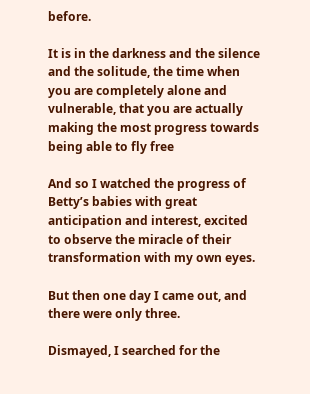before.

It is in the darkness and the silence and the solitude, the time when you are completely alone and vulnerable, that you are actually making the most progress towards being able to fly free

And so I watched the progress of Betty’s babies with great anticipation and interest, excited to observe the miracle of their transformation with my own eyes.

But then one day I came out, and there were only three.

Dismayed, I searched for the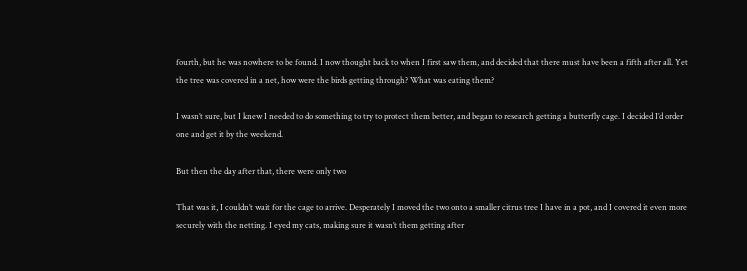fourth, but he was nowhere to be found. I now thought back to when I first saw them, and decided that there must have been a fifth after all. Yet the tree was covered in a net, how were the birds getting through? What was eating them?

I wasn’t sure, but I knew I needed to do something to try to protect them better, and began to research getting a butterfly cage. I decided I’d order one and get it by the weekend.

But then the day after that, there were only two

That was it, I couldn’t wait for the cage to arrive. Desperately I moved the two onto a smaller citrus tree I have in a pot, and I covered it even more securely with the netting. I eyed my cats, making sure it wasn’t them getting after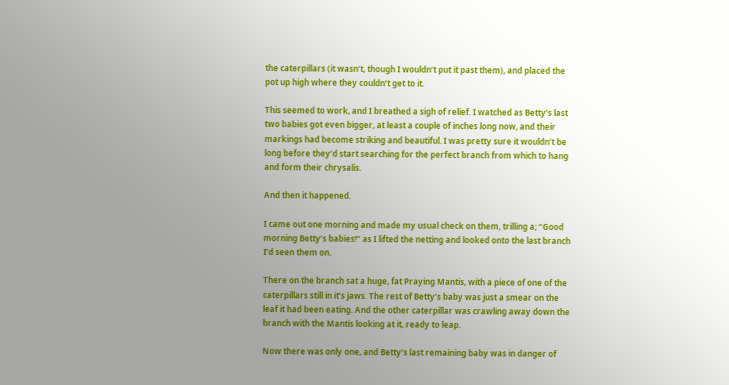the caterpillars (it wasn’t, though I wouldn’t put it past them), and placed the pot up high where they couldn’t get to it.

This seemed to work, and I breathed a sigh of relief. I watched as Betty’s last two babies got even bigger, at least a couple of inches long now, and their markings had become striking and beautiful. I was pretty sure it wouldn’t be long before they’d start searching for the perfect branch from which to hang and form their chrysalis.

And then it happened.

I came out one morning and made my usual check on them, trilling a; “Good morning Betty’s babies!” as I lifted the netting and looked onto the last branch I’d seen them on.

There on the branch sat a huge, fat Praying Mantis, with a piece of one of the caterpillars still in it’s jaws. The rest of Betty’s baby was just a smear on the leaf it had been eating. And the other caterpillar was crawling away down the branch with the Mantis looking at it, ready to leap.

Now there was only one, and Betty’s last remaining baby was in danger of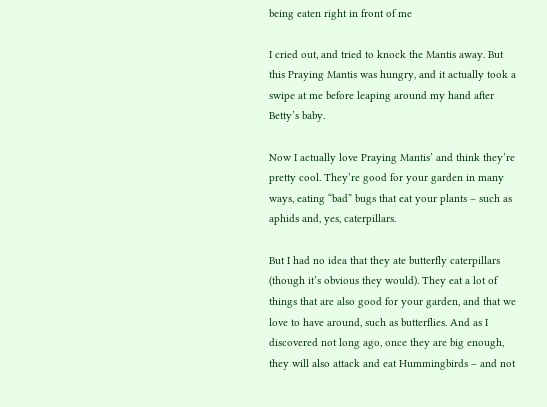being eaten right in front of me

I cried out, and tried to knock the Mantis away. But this Praying Mantis was hungry, and it actually took a swipe at me before leaping around my hand after Betty’s baby.

Now I actually love Praying Mantis’ and think they’re pretty cool. They’re good for your garden in many ways, eating “bad” bugs that eat your plants – such as aphids and, yes, caterpillars.

But I had no idea that they ate butterfly caterpillars (though it’s obvious they would). They eat a lot of things that are also good for your garden, and that we love to have around, such as butterflies. And as I discovered not long ago, once they are big enough, they will also attack and eat Hummingbirds – and not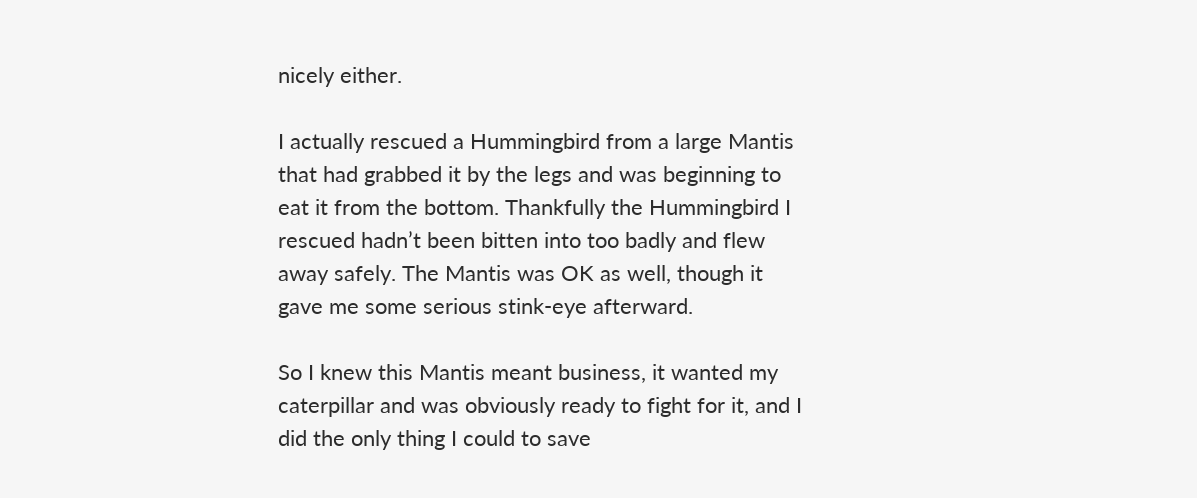nicely either.

I actually rescued a Hummingbird from a large Mantis that had grabbed it by the legs and was beginning to eat it from the bottom. Thankfully the Hummingbird I rescued hadn’t been bitten into too badly and flew away safely. The Mantis was OK as well, though it gave me some serious stink-eye afterward.

So I knew this Mantis meant business, it wanted my caterpillar and was obviously ready to fight for it, and I did the only thing I could to save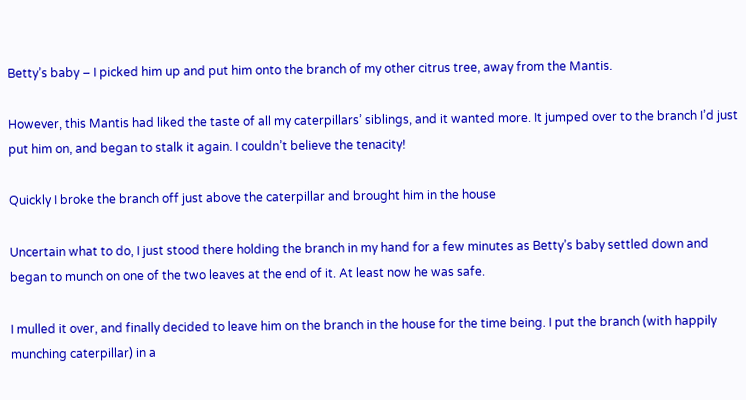Betty’s baby – I picked him up and put him onto the branch of my other citrus tree, away from the Mantis.

However, this Mantis had liked the taste of all my caterpillars’ siblings, and it wanted more. It jumped over to the branch I’d just put him on, and began to stalk it again. I couldn’t believe the tenacity!

Quickly I broke the branch off just above the caterpillar and brought him in the house

Uncertain what to do, I just stood there holding the branch in my hand for a few minutes as Betty’s baby settled down and began to munch on one of the two leaves at the end of it. At least now he was safe.

I mulled it over, and finally decided to leave him on the branch in the house for the time being. I put the branch (with happily munching caterpillar) in a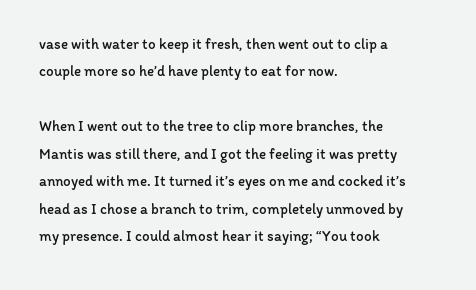vase with water to keep it fresh, then went out to clip a couple more so he’d have plenty to eat for now.

When I went out to the tree to clip more branches, the Mantis was still there, and I got the feeling it was pretty annoyed with me. It turned it’s eyes on me and cocked it’s head as I chose a branch to trim, completely unmoved by my presence. I could almost hear it saying; “You took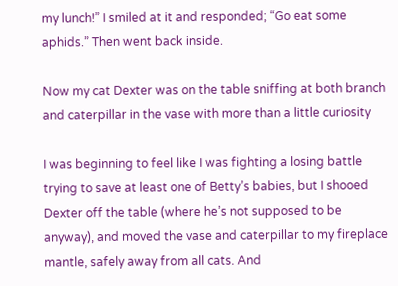my lunch!” I smiled at it and responded; “Go eat some aphids.” Then went back inside.

Now my cat Dexter was on the table sniffing at both branch and caterpillar in the vase with more than a little curiosity

I was beginning to feel like I was fighting a losing battle trying to save at least one of Betty’s babies, but I shooed Dexter off the table (where he’s not supposed to be anyway), and moved the vase and caterpillar to my fireplace mantle, safely away from all cats. And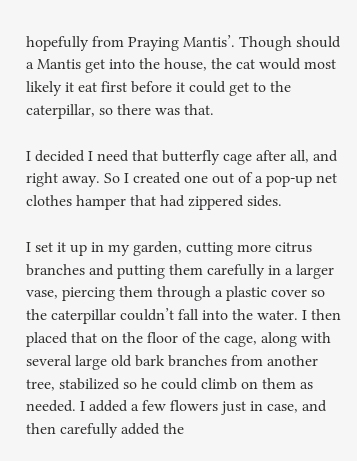hopefully from Praying Mantis’. Though should a Mantis get into the house, the cat would most likely it eat first before it could get to the caterpillar, so there was that.

I decided I need that butterfly cage after all, and right away. So I created one out of a pop-up net clothes hamper that had zippered sides.

I set it up in my garden, cutting more citrus branches and putting them carefully in a larger vase, piercing them through a plastic cover so the caterpillar couldn’t fall into the water. I then placed that on the floor of the cage, along with several large old bark branches from another tree, stabilized so he could climb on them as needed. I added a few flowers just in case, and then carefully added the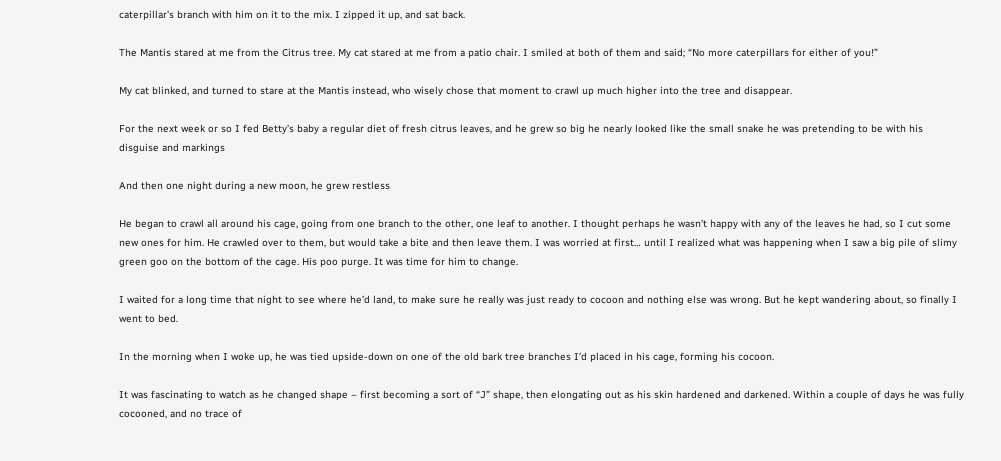caterpillar’s branch with him on it to the mix. I zipped it up, and sat back.

The Mantis stared at me from the Citrus tree. My cat stared at me from a patio chair. I smiled at both of them and said; “No more caterpillars for either of you!”

My cat blinked, and turned to stare at the Mantis instead, who wisely chose that moment to crawl up much higher into the tree and disappear.

For the next week or so I fed Betty’s baby a regular diet of fresh citrus leaves, and he grew so big he nearly looked like the small snake he was pretending to be with his disguise and markings

And then one night during a new moon, he grew restless

He began to crawl all around his cage, going from one branch to the other, one leaf to another. I thought perhaps he wasn’t happy with any of the leaves he had, so I cut some new ones for him. He crawled over to them, but would take a bite and then leave them. I was worried at first… until I realized what was happening when I saw a big pile of slimy green goo on the bottom of the cage. His poo purge. It was time for him to change.

I waited for a long time that night to see where he’d land, to make sure he really was just ready to cocoon and nothing else was wrong. But he kept wandering about, so finally I went to bed.

In the morning when I woke up, he was tied upside-down on one of the old bark tree branches I’d placed in his cage, forming his cocoon.

It was fascinating to watch as he changed shape – first becoming a sort of “J” shape, then elongating out as his skin hardened and darkened. Within a couple of days he was fully cocooned, and no trace of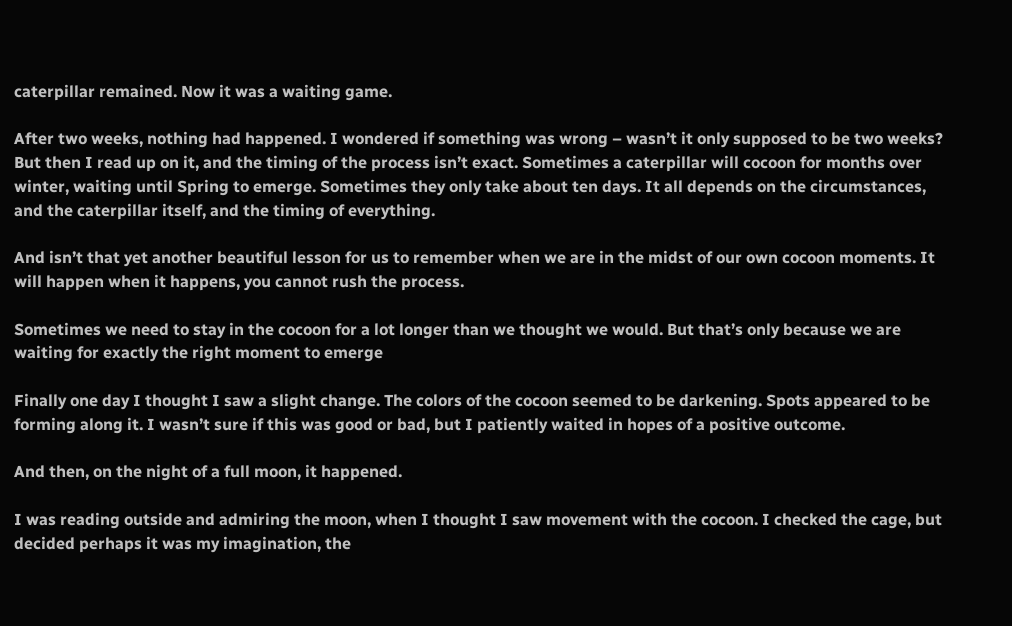caterpillar remained. Now it was a waiting game.

After two weeks, nothing had happened. I wondered if something was wrong – wasn’t it only supposed to be two weeks? But then I read up on it, and the timing of the process isn’t exact. Sometimes a caterpillar will cocoon for months over winter, waiting until Spring to emerge. Sometimes they only take about ten days. It all depends on the circumstances, and the caterpillar itself, and the timing of everything.

And isn’t that yet another beautiful lesson for us to remember when we are in the midst of our own cocoon moments. It will happen when it happens, you cannot rush the process.

Sometimes we need to stay in the cocoon for a lot longer than we thought we would. But that’s only because we are waiting for exactly the right moment to emerge

Finally one day I thought I saw a slight change. The colors of the cocoon seemed to be darkening. Spots appeared to be forming along it. I wasn’t sure if this was good or bad, but I patiently waited in hopes of a positive outcome.

And then, on the night of a full moon, it happened.

I was reading outside and admiring the moon, when I thought I saw movement with the cocoon. I checked the cage, but decided perhaps it was my imagination, the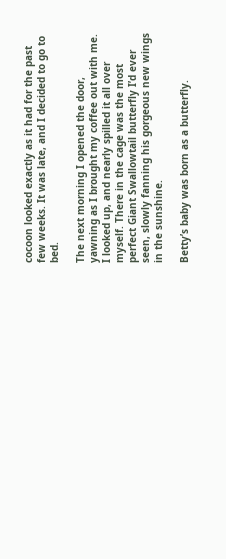cocoon looked exactly as it had for the past few weeks. It was late, and I decided to go to bed.

The next morning I opened the door, yawning as I brought my coffee out with me. I looked up, and nearly spilled it all over myself. There in the cage was the most perfect Giant Swallowtail butterfly I’d ever seen, slowly fanning his gorgeous new wings in the sunshine.

Betty’s baby was born as a butterfly.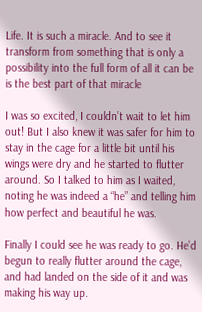Life. It is such a miracle. And to see it transform from something that is only a possibility into the full form of all it can be is the best part of that miracle

I was so excited, I couldn’t wait to let him out! But I also knew it was safer for him to stay in the cage for a little bit until his wings were dry and he started to flutter around. So I talked to him as I waited, noting he was indeed a “he” and telling him how perfect and beautiful he was.

Finally I could see he was ready to go. He’d begun to really flutter around the cage, and had landed on the side of it and was making his way up.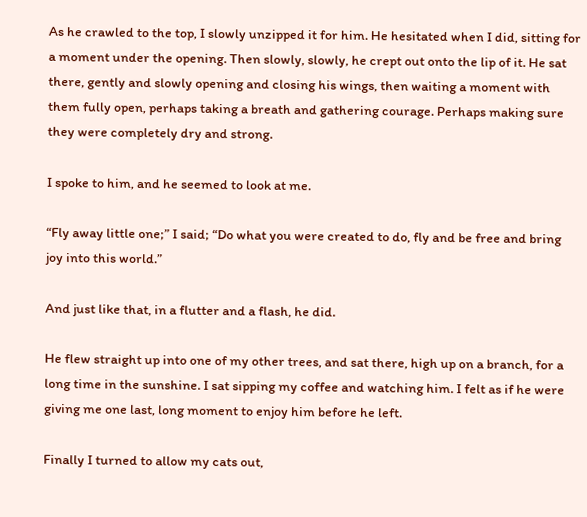As he crawled to the top, I slowly unzipped it for him. He hesitated when I did, sitting for a moment under the opening. Then slowly, slowly, he crept out onto the lip of it. He sat there, gently and slowly opening and closing his wings, then waiting a moment with them fully open, perhaps taking a breath and gathering courage. Perhaps making sure they were completely dry and strong.

I spoke to him, and he seemed to look at me.

“Fly away little one;” I said; “Do what you were created to do, fly and be free and bring joy into this world.”

And just like that, in a flutter and a flash, he did.

He flew straight up into one of my other trees, and sat there, high up on a branch, for a long time in the sunshine. I sat sipping my coffee and watching him. I felt as if he were giving me one last, long moment to enjoy him before he left.

Finally I turned to allow my cats out,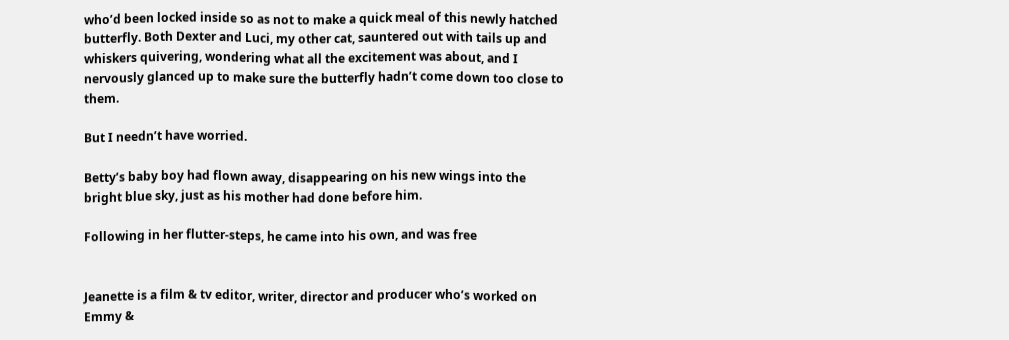who’d been locked inside so as not to make a quick meal of this newly hatched butterfly. Both Dexter and Luci, my other cat, sauntered out with tails up and whiskers quivering, wondering what all the excitement was about, and I nervously glanced up to make sure the butterfly hadn’t come down too close to them.

But I needn’t have worried.

Betty’s baby boy had flown away, disappearing on his new wings into the bright blue sky, just as his mother had done before him.

Following in her flutter-steps, he came into his own, and was free


Jeanette is a film & tv editor, writer, director and producer who’s worked on Emmy &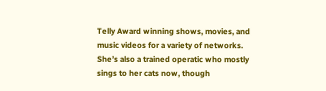Telly Award winning shows, movies, and music videos for a variety of networks.  She’s also a trained operatic who mostly sings to her cats now, though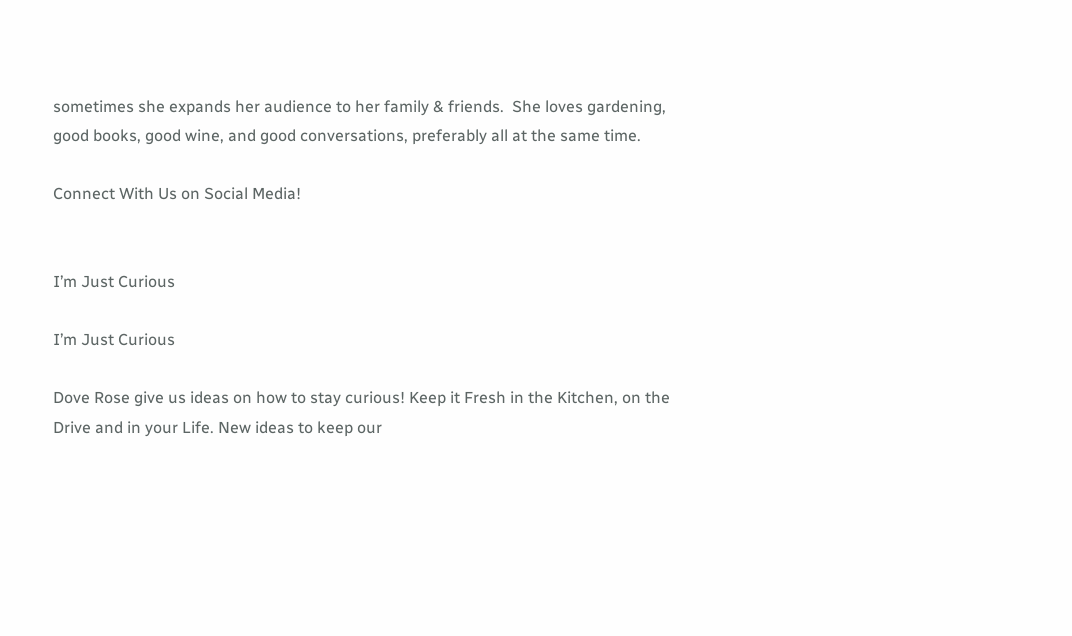sometimes she expands her audience to her family & friends.  She loves gardening, good books, good wine, and good conversations, preferably all at the same time.

Connect With Us on Social Media!


I’m Just Curious

I’m Just Curious

Dove Rose give us ideas on how to stay curious! Keep it Fresh in the Kitchen, on the Drive and in your Life. New ideas to keep our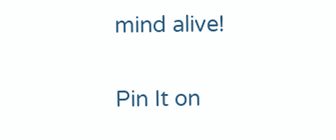mind alive!

Pin It on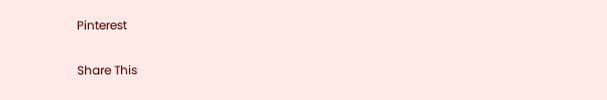Pinterest

Share This